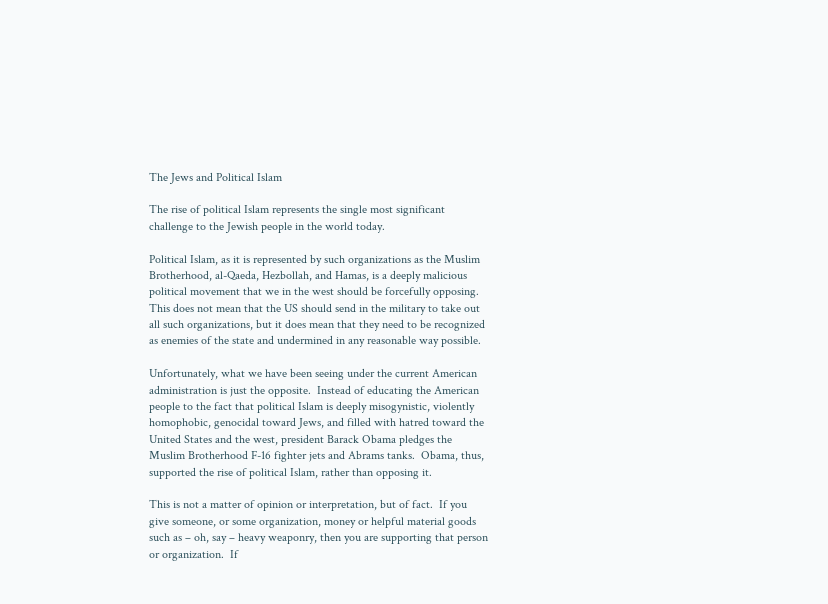The Jews and Political Islam

The rise of political Islam represents the single most significant challenge to the Jewish people in the world today.

Political Islam, as it is represented by such organizations as the Muslim Brotherhood, al-Qaeda, Hezbollah, and Hamas, is a deeply malicious political movement that we in the west should be forcefully opposing.  This does not mean that the US should send in the military to take out all such organizations, but it does mean that they need to be recognized as enemies of the state and undermined in any reasonable way possible.

Unfortunately, what we have been seeing under the current American administration is just the opposite.  Instead of educating the American people to the fact that political Islam is deeply misogynistic, violently homophobic, genocidal toward Jews, and filled with hatred toward the United States and the west, president Barack Obama pledges the Muslim Brotherhood F-16 fighter jets and Abrams tanks.  Obama, thus, supported the rise of political Islam, rather than opposing it.

This is not a matter of opinion or interpretation, but of fact.  If you give someone, or some organization, money or helpful material goods such as – oh, say – heavy weaponry, then you are supporting that person or organization.  If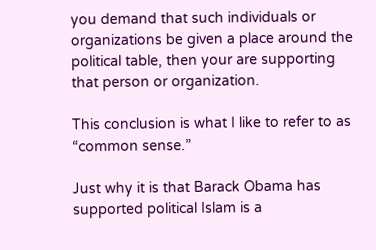you demand that such individuals or organizations be given a place around the political table, then your are supporting that person or organization.

This conclusion is what I like to refer to as “common sense.”

Just why it is that Barack Obama has supported political Islam is a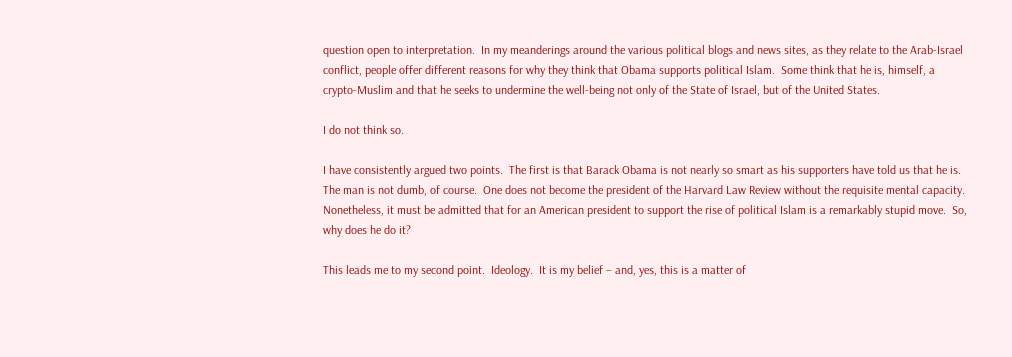question open to interpretation.  In my meanderings around the various political blogs and news sites, as they relate to the Arab-Israel conflict, people offer different reasons for why they think that Obama supports political Islam.  Some think that he is, himself, a crypto-Muslim and that he seeks to undermine the well-being not only of the State of Israel, but of the United States.

I do not think so.

I have consistently argued two points.  The first is that Barack Obama is not nearly so smart as his supporters have told us that he is.  The man is not dumb, of course.  One does not become the president of the Harvard Law Review without the requisite mental capacity.  Nonetheless, it must be admitted that for an American president to support the rise of political Islam is a remarkably stupid move.  So, why does he do it?

This leads me to my second point.  Ideology.  It is my belief – and, yes, this is a matter of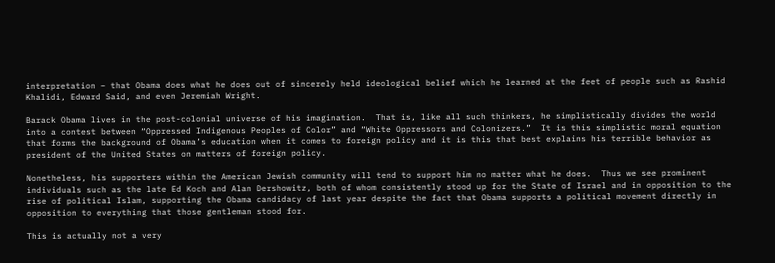interpretation – that Obama does what he does out of sincerely held ideological belief which he learned at the feet of people such as Rashid Khalidi, Edward Said, and even Jeremiah Wright.

Barack Obama lives in the post-colonial universe of his imagination.  That is, like all such thinkers, he simplistically divides the world into a contest between “Oppressed Indigenous Peoples of Color” and “White Oppressors and Colonizers.”  It is this simplistic moral equation that forms the background of Obama’s education when it comes to foreign policy and it is this that best explains his terrible behavior as president of the United States on matters of foreign policy.

Nonetheless, his supporters within the American Jewish community will tend to support him no matter what he does.  Thus we see prominent individuals such as the late Ed Koch and Alan Dershowitz, both of whom consistently stood up for the State of Israel and in opposition to the rise of political Islam, supporting the Obama candidacy of last year despite the fact that Obama supports a political movement directly in opposition to everything that those gentleman stood for.

This is actually not a very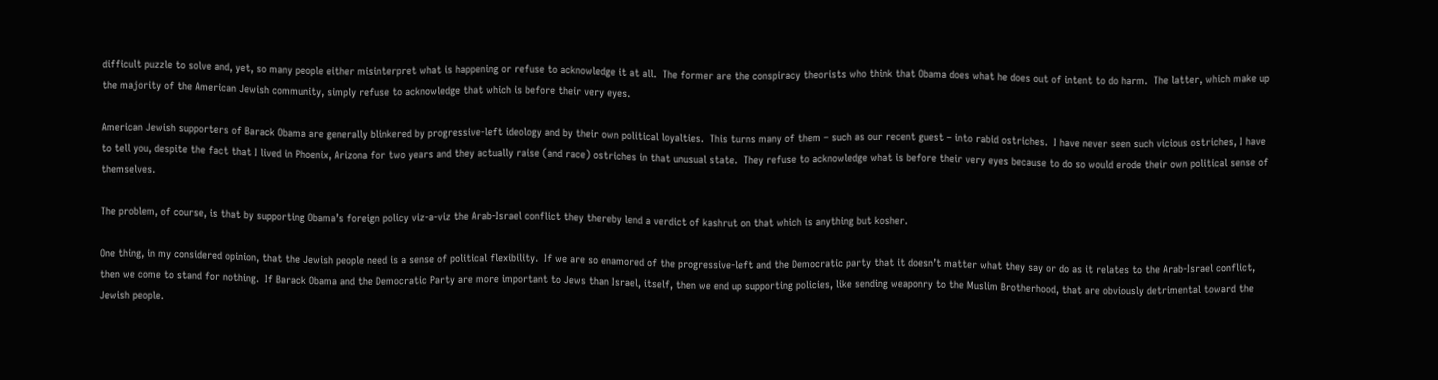difficult puzzle to solve and, yet, so many people either misinterpret what is happening or refuse to acknowledge it at all.  The former are the conspiracy theorists who think that Obama does what he does out of intent to do harm.  The latter, which make up the majority of the American Jewish community, simply refuse to acknowledge that which is before their very eyes.

American Jewish supporters of Barack Obama are generally blinkered by progressive-left ideology and by their own political loyalties.  This turns many of them – such as our recent guest – into rabid ostriches.  I have never seen such vicious ostriches, I have to tell you, despite the fact that I lived in Phoenix, Arizona for two years and they actually raise (and race) ostriches in that unusual state.  They refuse to acknowledge what is before their very eyes because to do so would erode their own political sense of themselves.

The problem, of course, is that by supporting Obama’s foreign policy viz-a-viz the Arab-Israel conflict they thereby lend a verdict of kashrut on that which is anything but kosher.

One thing, in my considered opinion, that the Jewish people need is a sense of political flexibility.  If we are so enamored of the progressive-left and the Democratic party that it doesn’t matter what they say or do as it relates to the Arab-Israel conflict, then we come to stand for nothing.  If Barack Obama and the Democratic Party are more important to Jews than Israel, itself, then we end up supporting policies, like sending weaponry to the Muslim Brotherhood, that are obviously detrimental toward the Jewish people.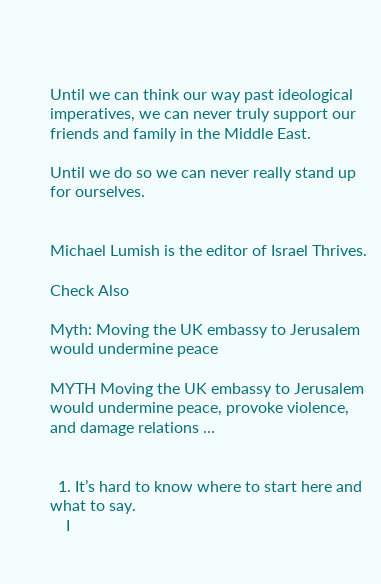Until we can think our way past ideological imperatives, we can never truly support our friends and family in the Middle East.

Until we do so we can never really stand up for ourselves.


Michael Lumish is the editor of Israel Thrives.

Check Also

Myth: Moving the UK embassy to Jerusalem would undermine peace

MYTH Moving the UK embassy to Jerusalem would undermine peace, provoke violence, and damage relations …


  1. It’s hard to know where to start here and what to say.
    I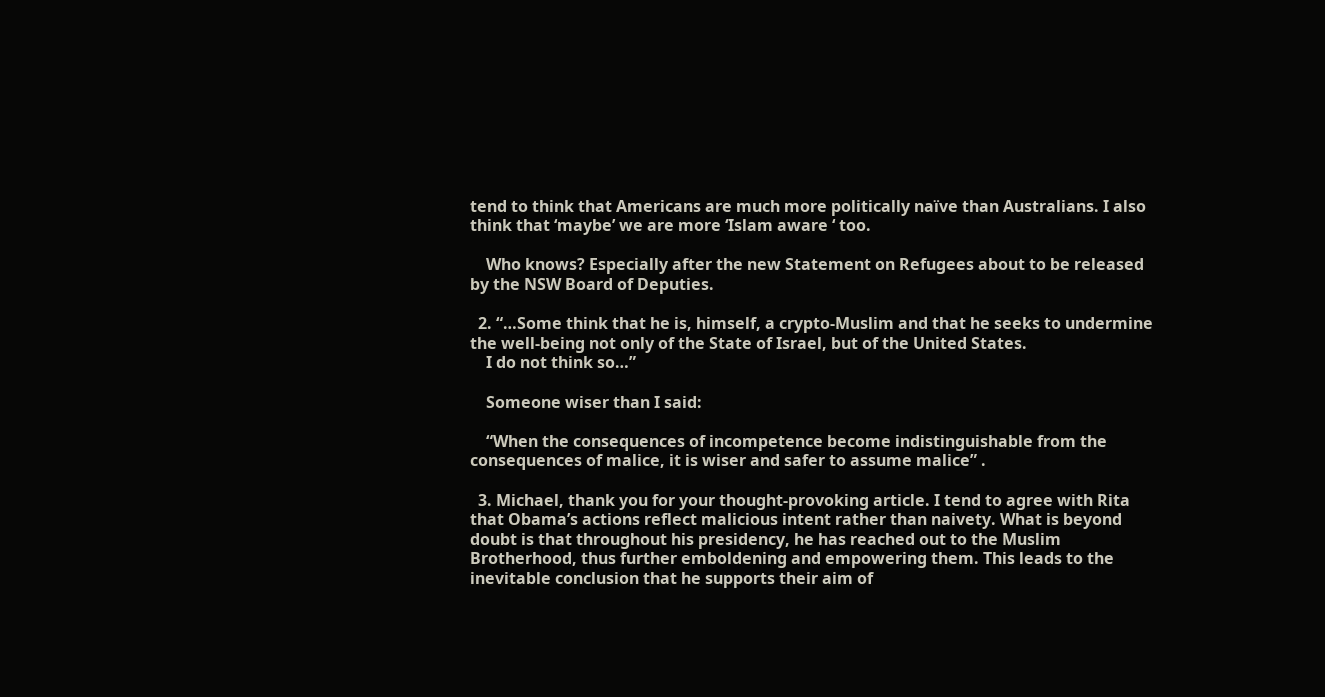tend to think that Americans are much more politically naïve than Australians. I also think that ‘maybe’ we are more ‘Islam aware ‘ too.

    Who knows? Especially after the new Statement on Refugees about to be released by the NSW Board of Deputies.

  2. “…Some think that he is, himself, a crypto-Muslim and that he seeks to undermine the well-being not only of the State of Israel, but of the United States.
    I do not think so…”

    Someone wiser than I said:

    “When the consequences of incompetence become indistinguishable from the consequences of malice, it is wiser and safer to assume malice” .

  3. Michael, thank you for your thought-provoking article. I tend to agree with Rita that Obama’s actions reflect malicious intent rather than naivety. What is beyond doubt is that throughout his presidency, he has reached out to the Muslim Brotherhood, thus further emboldening and empowering them. This leads to the inevitable conclusion that he supports their aim of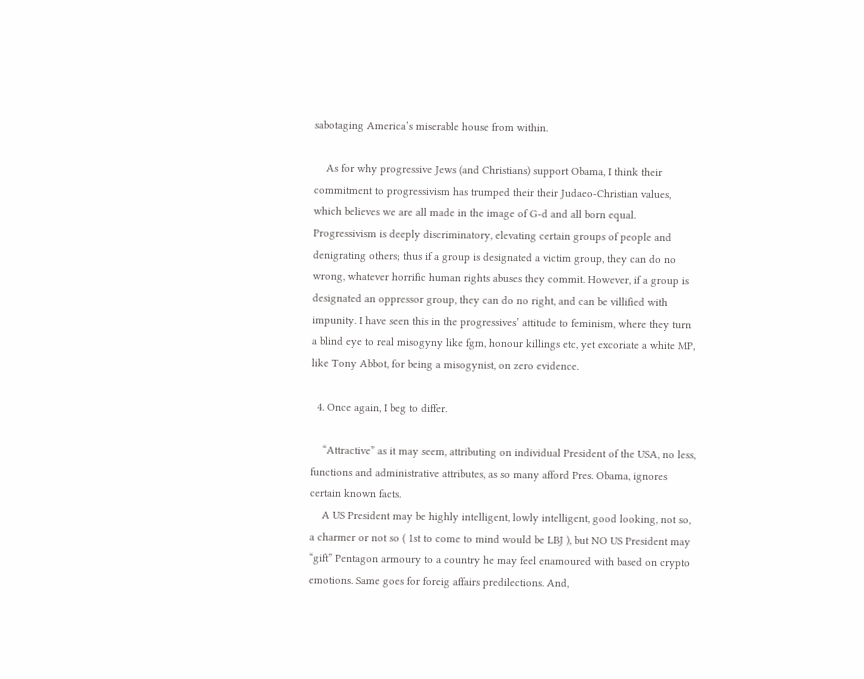sabotaging America’s miserable house from within.

    As for why progressive Jews (and Christians) support Obama, I think their commitment to progressivism has trumped their their Judaeo-Christian values, which believes we are all made in the image of G-d and all born equal. Progressivism is deeply discriminatory, elevating certain groups of people and denigrating others; thus if a group is designated a victim group, they can do no wrong, whatever horrific human rights abuses they commit. However, if a group is designated an oppressor group, they can do no right, and can be villified with impunity. I have seen this in the progressives’ attitude to feminism, where they turn a blind eye to real misogyny like fgm, honour killings etc, yet excoriate a white MP, like Tony Abbot, for being a misogynist, on zero evidence.

  4. Once again, I beg to differ.

    “Attractive” as it may seem, attributing on individual President of the USA, no less, functions and administrative attributes, as so many afford Pres. Obama, ignores certain known facts.
    A US President may be highly intelligent, lowly intelligent, good looking, not so, a charmer or not so ( 1st to come to mind would be LBJ ), but NO US President may “gift” Pentagon armoury to a country he may feel enamoured with based on crypto emotions. Same goes for foreig affairs predilections. And,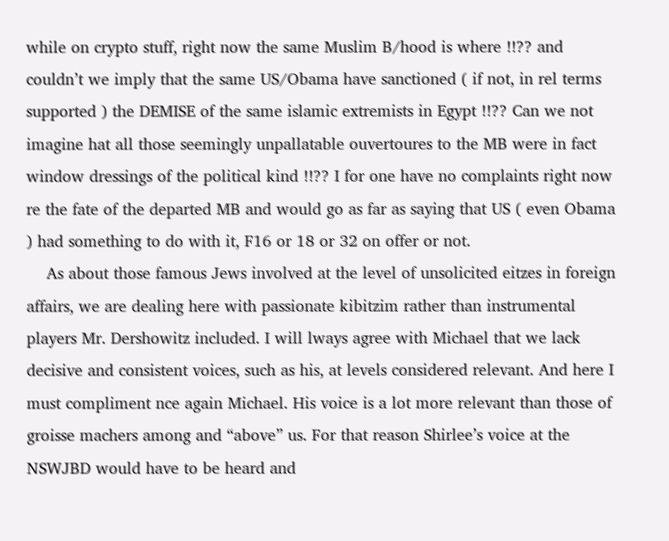while on crypto stuff, right now the same Muslim B/hood is where !!?? and couldn’t we imply that the same US/Obama have sanctioned ( if not, in rel terms supported ) the DEMISE of the same islamic extremists in Egypt !!?? Can we not imagine hat all those seemingly unpallatable ouvertoures to the MB were in fact window dressings of the political kind !!?? I for one have no complaints right now re the fate of the departed MB and would go as far as saying that US ( even Obama ) had something to do with it, F16 or 18 or 32 on offer or not.
    As about those famous Jews involved at the level of unsolicited eitzes in foreign affairs, we are dealing here with passionate kibitzim rather than instrumental players Mr. Dershowitz included. I will lways agree with Michael that we lack decisive and consistent voices, such as his, at levels considered relevant. And here I must compliment nce again Michael. His voice is a lot more relevant than those of groisse machers among and “above” us. For that reason Shirlee’s voice at the NSWJBD would have to be heard and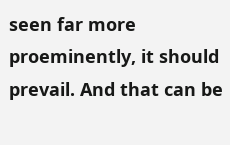seen far more proeminently, it should prevail. And that can be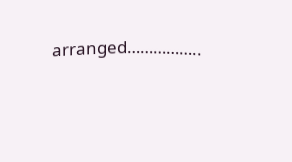arranged……………..